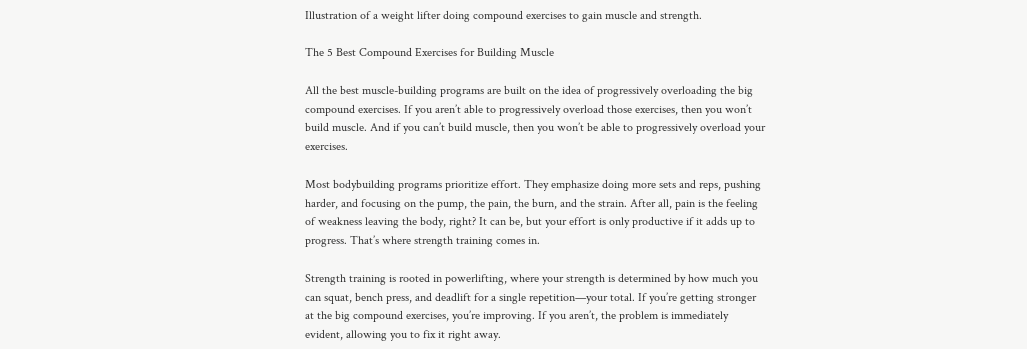Illustration of a weight lifter doing compound exercises to gain muscle and strength.

The 5 Best Compound Exercises for Building Muscle

All the best muscle-building programs are built on the idea of progressively overloading the big compound exercises. If you aren’t able to progressively overload those exercises, then you won’t build muscle. And if you can’t build muscle, then you won’t be able to progressively overload your exercises.

Most bodybuilding programs prioritize effort. They emphasize doing more sets and reps, pushing harder, and focusing on the pump, the pain, the burn, and the strain. After all, pain is the feeling of weakness leaving the body, right? It can be, but your effort is only productive if it adds up to progress. That’s where strength training comes in.

Strength training is rooted in powerlifting, where your strength is determined by how much you can squat, bench press, and deadlift for a single repetition—your total. If you’re getting stronger at the big compound exercises, you’re improving. If you aren’t, the problem is immediately evident, allowing you to fix it right away.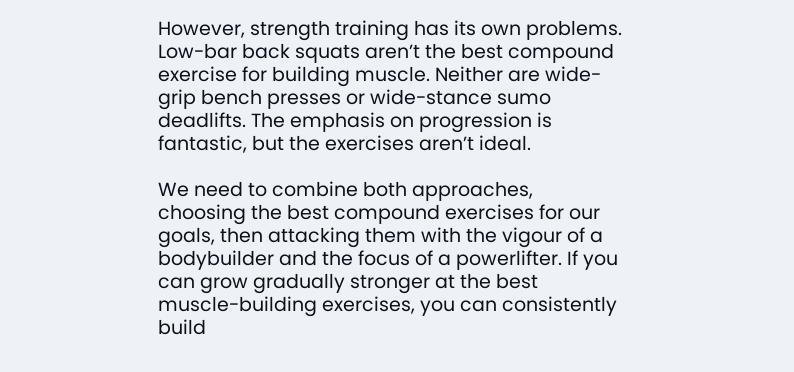However, strength training has its own problems. Low-bar back squats aren’t the best compound exercise for building muscle. Neither are wide-grip bench presses or wide-stance sumo deadlifts. The emphasis on progression is fantastic, but the exercises aren’t ideal.

We need to combine both approaches, choosing the best compound exercises for our goals, then attacking them with the vigour of a bodybuilder and the focus of a powerlifter. If you can grow gradually stronger at the best muscle-building exercises, you can consistently build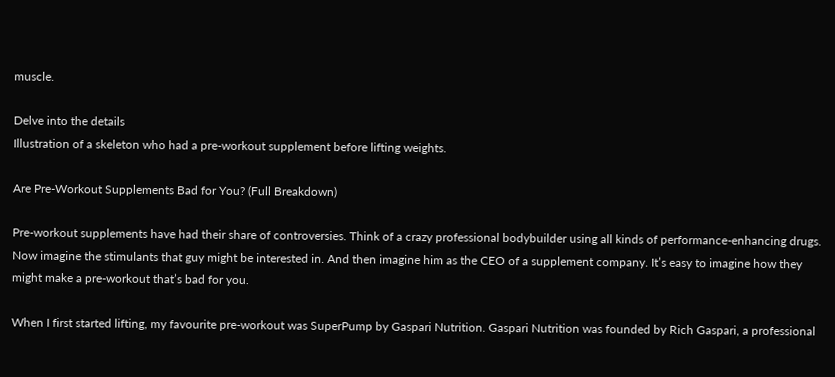muscle.

Delve into the details
Illustration of a skeleton who had a pre-workout supplement before lifting weights.

Are Pre-Workout Supplements Bad for You? (Full Breakdown)

Pre-workout supplements have had their share of controversies. Think of a crazy professional bodybuilder using all kinds of performance-enhancing drugs. Now imagine the stimulants that guy might be interested in. And then imagine him as the CEO of a supplement company. It’s easy to imagine how they might make a pre-workout that’s bad for you.

When I first started lifting, my favourite pre-workout was SuperPump by Gaspari Nutrition. Gaspari Nutrition was founded by Rich Gaspari, a professional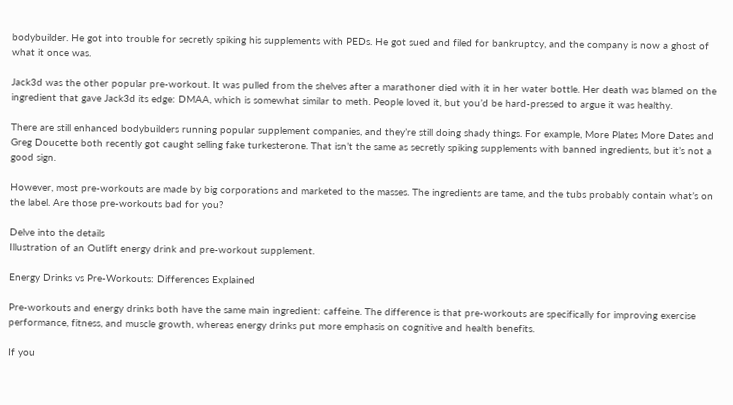bodybuilder. He got into trouble for secretly spiking his supplements with PEDs. He got sued and filed for bankruptcy, and the company is now a ghost of what it once was.

Jack3d was the other popular pre-workout. It was pulled from the shelves after a marathoner died with it in her water bottle. Her death was blamed on the ingredient that gave Jack3d its edge: DMAA, which is somewhat similar to meth. People loved it, but you’d be hard-pressed to argue it was healthy.

There are still enhanced bodybuilders running popular supplement companies, and they’re still doing shady things. For example, More Plates More Dates and Greg Doucette both recently got caught selling fake turkesterone. That isn’t the same as secretly spiking supplements with banned ingredients, but it’s not a good sign.

However, most pre-workouts are made by big corporations and marketed to the masses. The ingredients are tame, and the tubs probably contain what’s on the label. Are those pre-workouts bad for you?

Delve into the details
Illustration of an Outlift energy drink and pre-workout supplement.

Energy Drinks vs Pre-Workouts: Differences Explained

Pre-workouts and energy drinks both have the same main ingredient: caffeine. The difference is that pre-workouts are specifically for improving exercise performance, fitness, and muscle growth, whereas energy drinks put more emphasis on cognitive and health benefits.

If you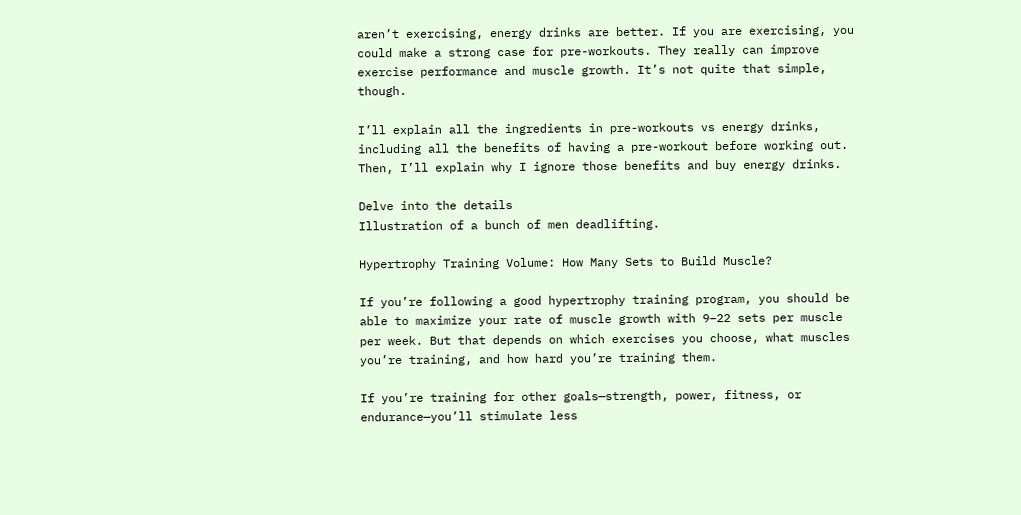aren’t exercising, energy drinks are better. If you are exercising, you could make a strong case for pre-workouts. They really can improve exercise performance and muscle growth. It’s not quite that simple, though.

I’ll explain all the ingredients in pre-workouts vs energy drinks, including all the benefits of having a pre-workout before working out. Then, I’ll explain why I ignore those benefits and buy energy drinks.

Delve into the details
Illustration of a bunch of men deadlifting.

Hypertrophy Training Volume: How Many Sets to Build Muscle?

If you’re following a good hypertrophy training program, you should be able to maximize your rate of muscle growth with 9–22 sets per muscle per week. But that depends on which exercises you choose, what muscles you’re training, and how hard you’re training them.

If you’re training for other goals—strength, power, fitness, or endurance—you’ll stimulate less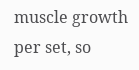muscle growth per set, so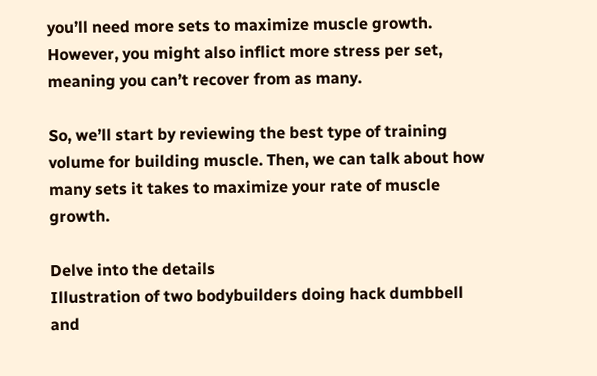you’ll need more sets to maximize muscle growth. However, you might also inflict more stress per set, meaning you can’t recover from as many.

So, we’ll start by reviewing the best type of training volume for building muscle. Then, we can talk about how many sets it takes to maximize your rate of muscle growth.

Delve into the details
Illustration of two bodybuilders doing hack dumbbell and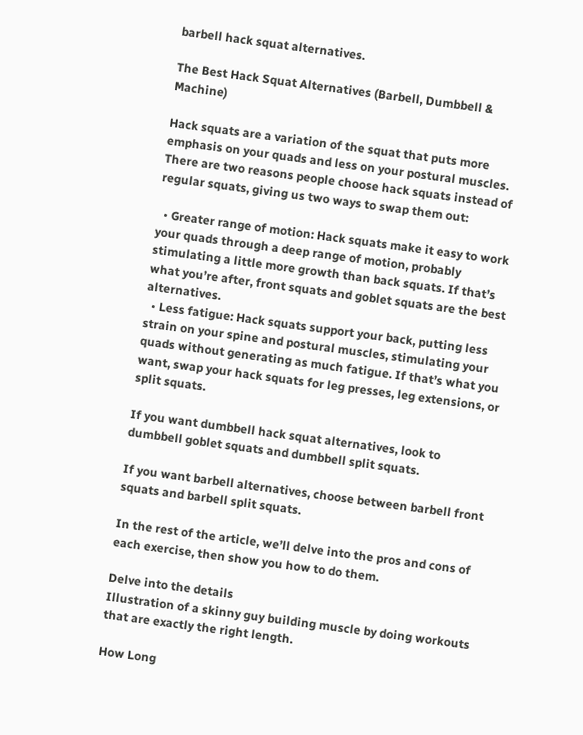barbell hack squat alternatives.

The Best Hack Squat Alternatives (Barbell, Dumbbell & Machine)

Hack squats are a variation of the squat that puts more emphasis on your quads and less on your postural muscles. There are two reasons people choose hack squats instead of regular squats, giving us two ways to swap them out:

  • Greater range of motion: Hack squats make it easy to work your quads through a deep range of motion, probably stimulating a little more growth than back squats. If that’s what you’re after, front squats and goblet squats are the best alternatives.
  • Less fatigue: Hack squats support your back, putting less strain on your spine and postural muscles, stimulating your quads without generating as much fatigue. If that’s what you want, swap your hack squats for leg presses, leg extensions, or split squats.

If you want dumbbell hack squat alternatives, look to dumbbell goblet squats and dumbbell split squats.

If you want barbell alternatives, choose between barbell front squats and barbell split squats.

In the rest of the article, we’ll delve into the pros and cons of each exercise, then show you how to do them.

Delve into the details
Illustration of a skinny guy building muscle by doing workouts that are exactly the right length.

How Long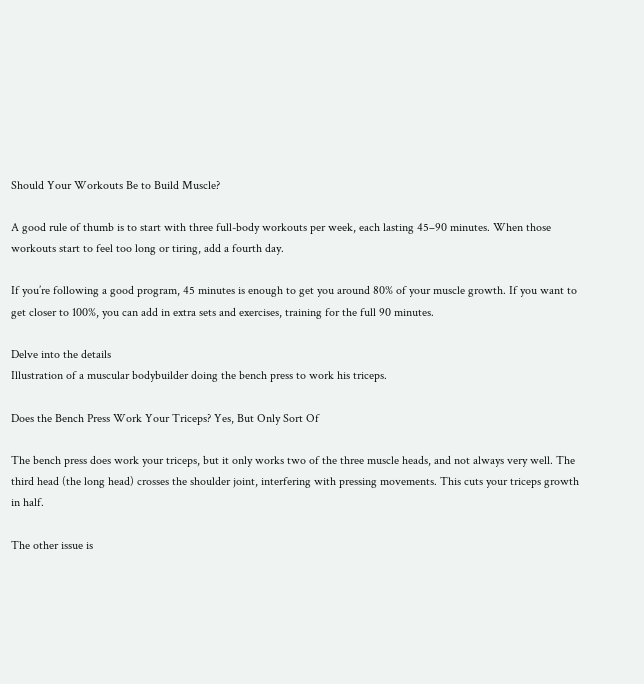Should Your Workouts Be to Build Muscle?

A good rule of thumb is to start with three full-body workouts per week, each lasting 45–90 minutes. When those workouts start to feel too long or tiring, add a fourth day.

If you’re following a good program, 45 minutes is enough to get you around 80% of your muscle growth. If you want to get closer to 100%, you can add in extra sets and exercises, training for the full 90 minutes.

Delve into the details
Illustration of a muscular bodybuilder doing the bench press to work his triceps.

Does the Bench Press Work Your Triceps? Yes, But Only Sort Of

The bench press does work your triceps, but it only works two of the three muscle heads, and not always very well. The third head (the long head) crosses the shoulder joint, interfering with pressing movements. This cuts your triceps growth in half.

The other issue is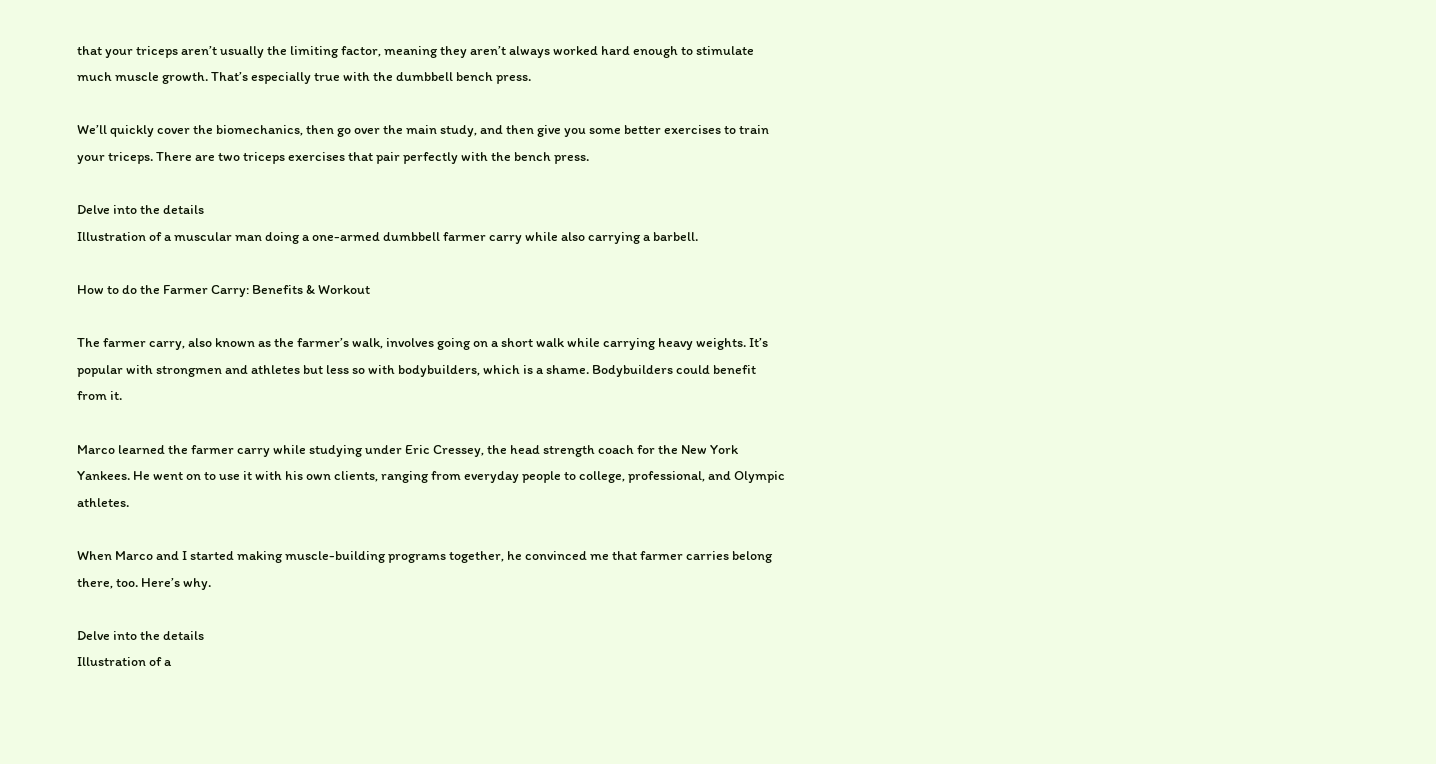that your triceps aren’t usually the limiting factor, meaning they aren’t always worked hard enough to stimulate much muscle growth. That’s especially true with the dumbbell bench press.

We’ll quickly cover the biomechanics, then go over the main study, and then give you some better exercises to train your triceps. There are two triceps exercises that pair perfectly with the bench press.

Delve into the details
Illustration of a muscular man doing a one-armed dumbbell farmer carry while also carrying a barbell.

How to do the Farmer Carry: Benefits & Workout

The farmer carry, also known as the farmer’s walk, involves going on a short walk while carrying heavy weights. It’s popular with strongmen and athletes but less so with bodybuilders, which is a shame. Bodybuilders could benefit from it.

Marco learned the farmer carry while studying under Eric Cressey, the head strength coach for the New York Yankees. He went on to use it with his own clients, ranging from everyday people to college, professional, and Olympic athletes.

When Marco and I started making muscle-building programs together, he convinced me that farmer carries belong there, too. Here’s why.

Delve into the details
Illustration of a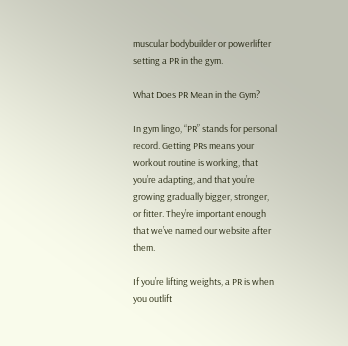muscular bodybuilder or powerlifter setting a PR in the gym.

What Does PR Mean in the Gym?

In gym lingo, “PR” stands for personal record. Getting PRs means your workout routine is working, that you’re adapting, and that you’re growing gradually bigger, stronger, or fitter. They’re important enough that we’ve named our website after them.

If you’re lifting weights, a PR is when you outlift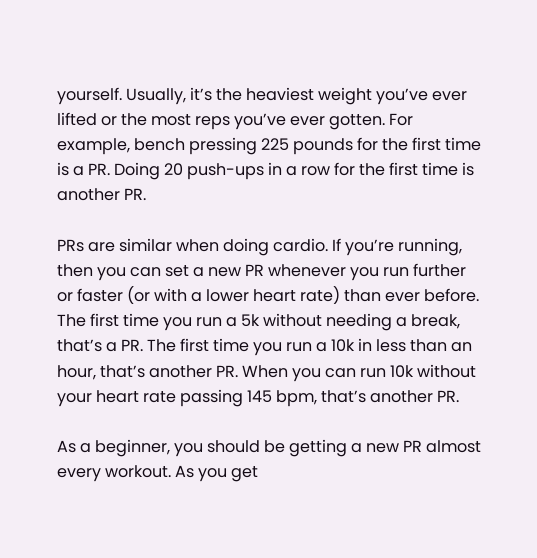yourself. Usually, it’s the heaviest weight you’ve ever lifted or the most reps you’ve ever gotten. For example, bench pressing 225 pounds for the first time is a PR. Doing 20 push-ups in a row for the first time is another PR.

PRs are similar when doing cardio. If you’re running, then you can set a new PR whenever you run further or faster (or with a lower heart rate) than ever before. The first time you run a 5k without needing a break, that’s a PR. The first time you run a 10k in less than an hour, that’s another PR. When you can run 10k without your heart rate passing 145 bpm, that’s another PR.

As a beginner, you should be getting a new PR almost every workout. As you get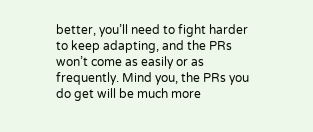better, you’ll need to fight harder to keep adapting, and the PRs won’t come as easily or as frequently. Mind you, the PRs you do get will be much more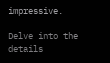impressive.

Delve into the details